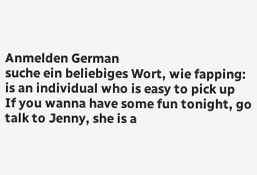Anmelden German
suche ein beliebiges Wort, wie fapping:
is an individual who is easy to pick up
If you wanna have some fun tonight, go talk to Jenny, she is a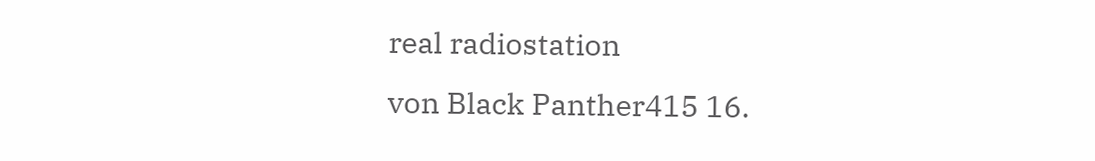real radiostation
von Black Panther415 16.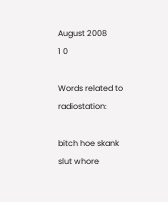August 2008
1 0

Words related to radiostation:

bitch hoe skank slut whore